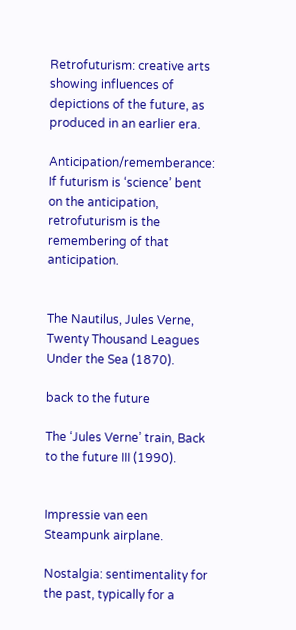Retrofuturism: creative arts showing influences of depictions of the future, as produced in an earlier era.

Anticipation/rememberance: If futurism is ‘science’ bent on the anticipation, retrofuturism is the remembering of that anticipation.


The Nautilus, Jules Verne, Twenty Thousand Leagues Under the Sea (1870).

back to the future

The ‘Jules Verne’ train, Back to the future III (1990).


Impressie van een Steampunk airplane.

Nostalgia: sentimentality for the past, typically for a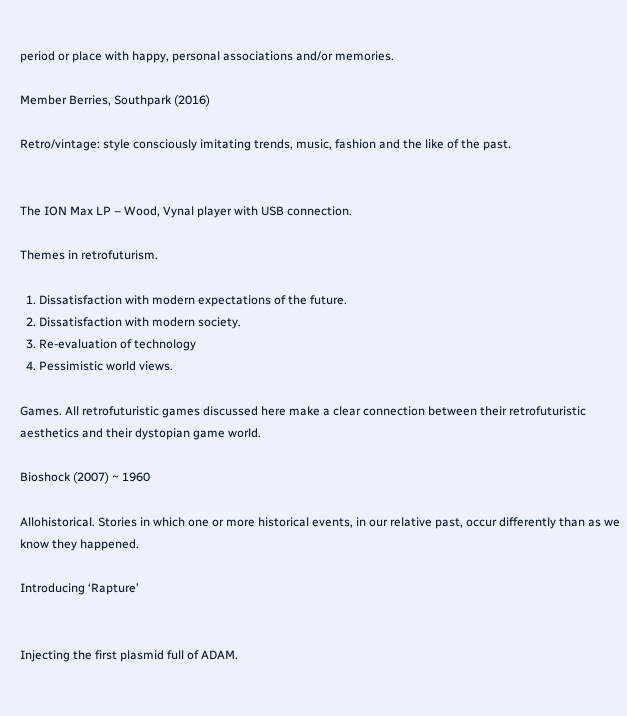period or place with happy, personal associations and/or memories.

Member Berries, Southpark (2016)

Retro/vintage: style consciously imitating trends, music, fashion and the like of the past.


The ION Max LP – Wood, Vynal player with USB connection.

Themes in retrofuturism.

  1. Dissatisfaction with modern expectations of the future.
  2. Dissatisfaction with modern society.
  3. Re-evaluation of technology
  4. Pessimistic world views.

Games. All retrofuturistic games discussed here make a clear connection between their retrofuturistic aesthetics and their dystopian game world.

Bioshock (2007) ~ 1960

Allohistorical. Stories in which one or more historical events, in our relative past, occur differently than as we know they happened.

Introducing ‘Rapture’


Injecting the first plasmid full of ADAM.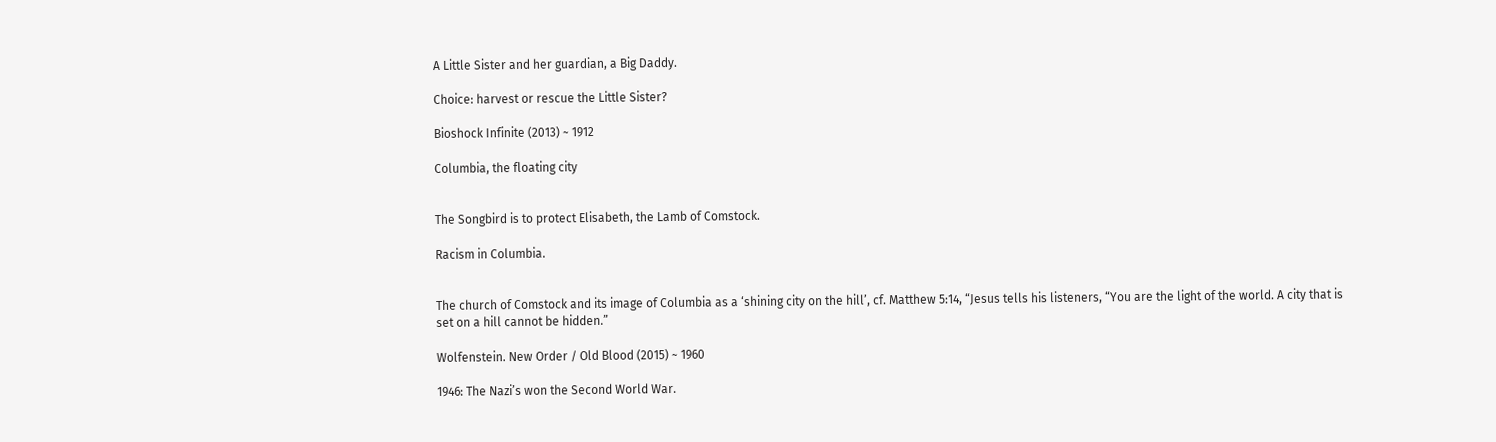A Little Sister and her guardian, a Big Daddy.

Choice: harvest or rescue the Little Sister?

Bioshock Infinite (2013) ~ 1912

Columbia, the floating city


The Songbird is to protect Elisabeth, the Lamb of Comstock.

Racism in Columbia.


The church of Comstock and its image of Columbia as a ‘shining city on the hill’, cf. Matthew 5:14, “Jesus tells his listeners, “You are the light of the world. A city that is set on a hill cannot be hidden.”

Wolfenstein. New Order / Old Blood (2015) ~ 1960

1946: The Nazi’s won the Second World War.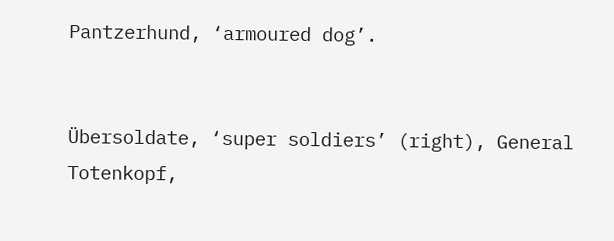Pantzerhund, ‘armoured dog’.


Übersoldate, ‘super soldiers’ (right), General Totenkopf,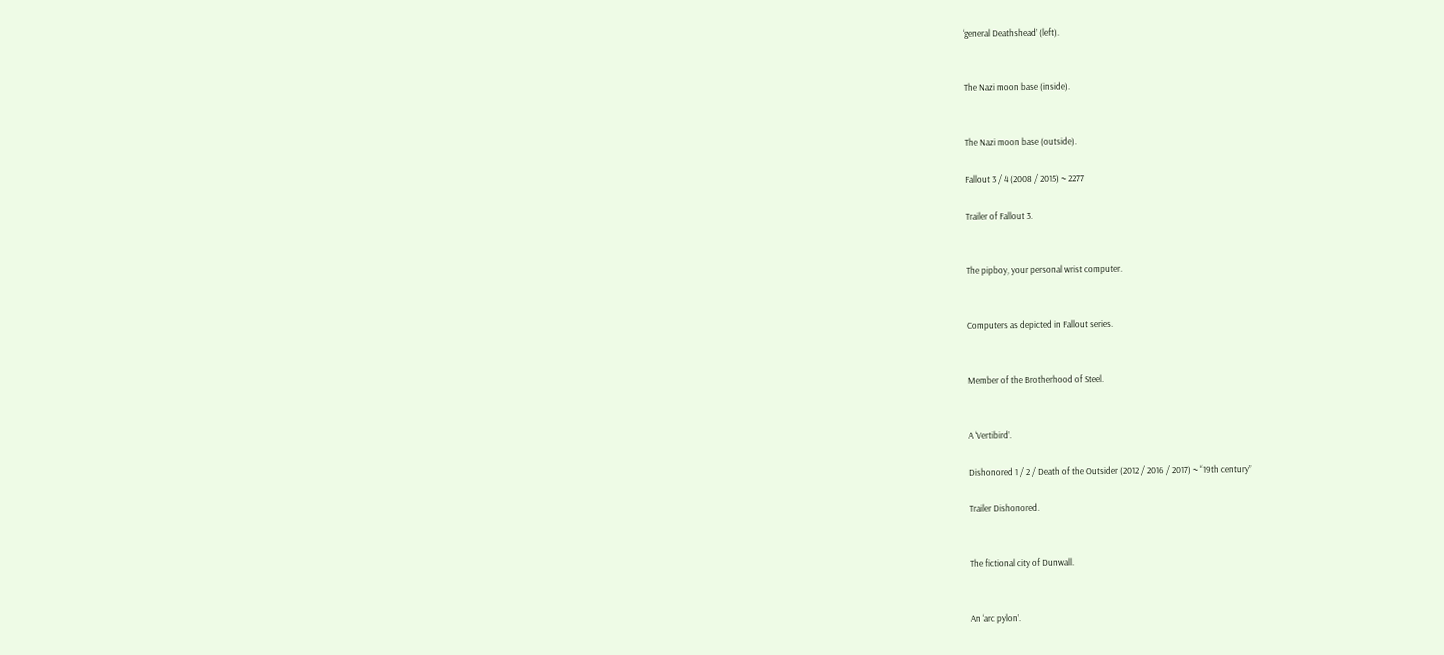‘general Deathshead’ (left).


The Nazi moon base (inside).


The Nazi moon base (outside).

Fallout 3 / 4 (2008 / 2015) ~ 2277

Trailer of Fallout 3.


The pipboy, your personal wrist computer.


Computers as depicted in Fallout series.


Member of the Brotherhood of Steel.


A ‘Vertibird’.

Dishonored 1 / 2 / Death of the Outsider (2012 / 2016 / 2017) ~ “19th century”

Trailer Dishonored.


The fictional city of Dunwall.


An ‘arc pylon’.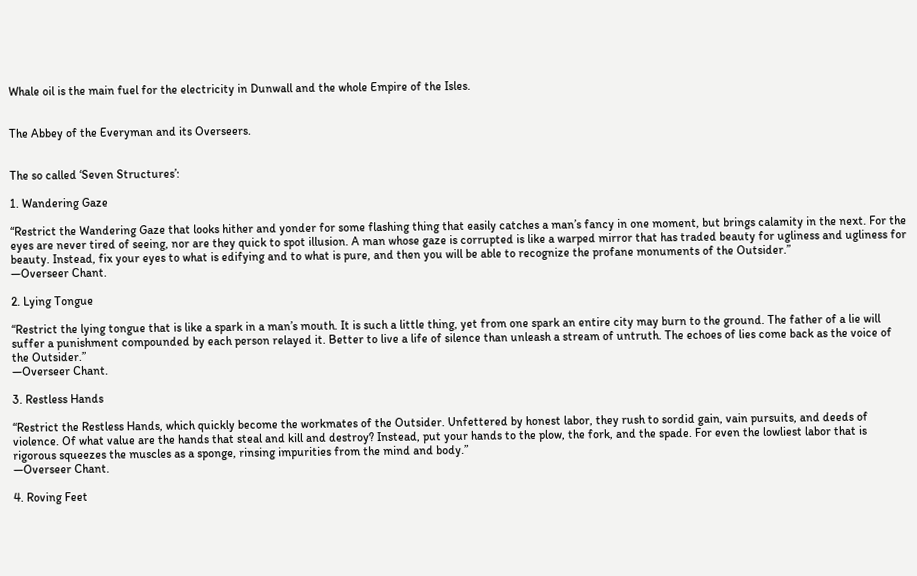Whale oil is the main fuel for the electricity in Dunwall and the whole Empire of the Isles.


The Abbey of the Everyman and its Overseers.


The so called ‘Seven Structures’:

1. Wandering Gaze

“Restrict the Wandering Gaze that looks hither and yonder for some flashing thing that easily catches a man’s fancy in one moment, but brings calamity in the next. For the eyes are never tired of seeing, nor are they quick to spot illusion. A man whose gaze is corrupted is like a warped mirror that has traded beauty for ugliness and ugliness for beauty. Instead, fix your eyes to what is edifying and to what is pure, and then you will be able to recognize the profane monuments of the Outsider.”
—Overseer Chant.

2. Lying Tongue

“Restrict the lying tongue that is like a spark in a man’s mouth. It is such a little thing, yet from one spark an entire city may burn to the ground. The father of a lie will suffer a punishment compounded by each person relayed it. Better to live a life of silence than unleash a stream of untruth. The echoes of lies come back as the voice of the Outsider.”
—Overseer Chant.

3. Restless Hands

“Restrict the Restless Hands, which quickly become the workmates of the Outsider. Unfettered by honest labor, they rush to sordid gain, vain pursuits, and deeds of violence. Of what value are the hands that steal and kill and destroy? Instead, put your hands to the plow, the fork, and the spade. For even the lowliest labor that is rigorous squeezes the muscles as a sponge, rinsing impurities from the mind and body.”
—Overseer Chant.

4. Roving Feet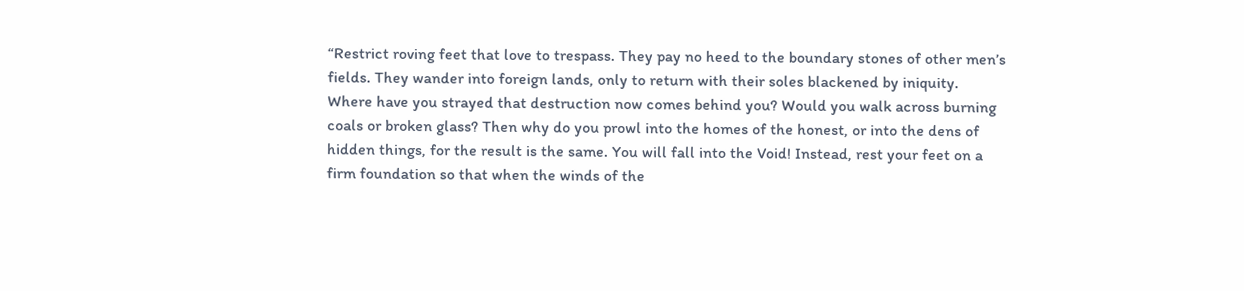“Restrict roving feet that love to trespass. They pay no heed to the boundary stones of other men’s fields. They wander into foreign lands, only to return with their soles blackened by iniquity. Where have you strayed that destruction now comes behind you? Would you walk across burning coals or broken glass? Then why do you prowl into the homes of the honest, or into the dens of hidden things, for the result is the same. You will fall into the Void! Instead, rest your feet on a firm foundation so that when the winds of the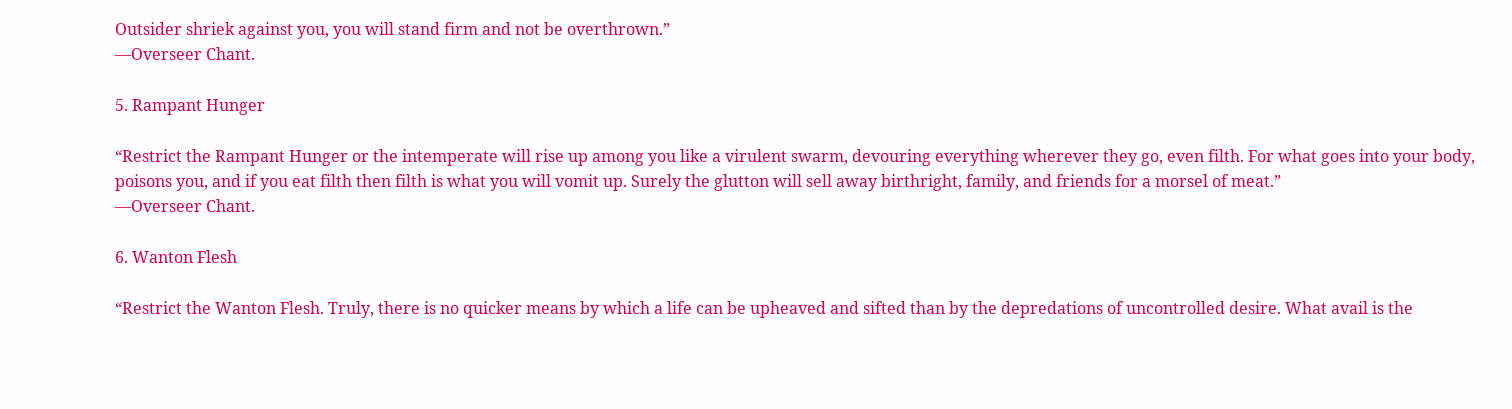Outsider shriek against you, you will stand firm and not be overthrown.”
—Overseer Chant.

5. Rampant Hunger

“Restrict the Rampant Hunger or the intemperate will rise up among you like a virulent swarm, devouring everything wherever they go, even filth. For what goes into your body, poisons you, and if you eat filth then filth is what you will vomit up. Surely the glutton will sell away birthright, family, and friends for a morsel of meat.”
—Overseer Chant.

6. Wanton Flesh

“Restrict the Wanton Flesh. Truly, there is no quicker means by which a life can be upheaved and sifted than by the depredations of uncontrolled desire. What avail is the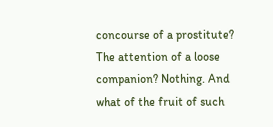concourse of a prostitute? The attention of a loose companion? Nothing. And what of the fruit of such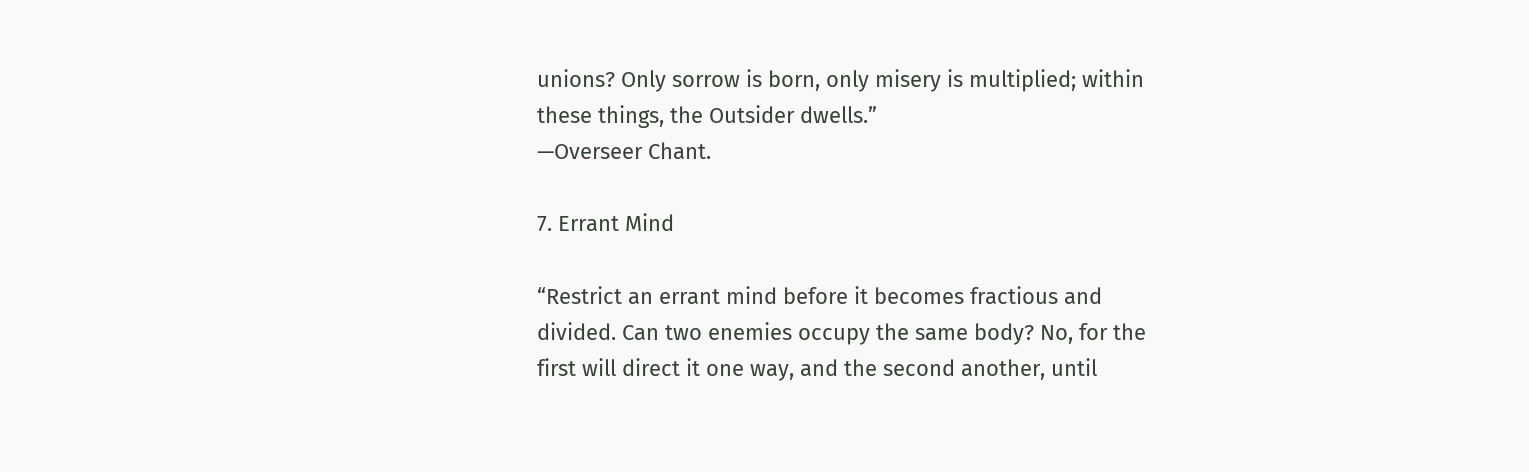unions? Only sorrow is born, only misery is multiplied; within these things, the Outsider dwells.”
—Overseer Chant.

7. Errant Mind

“Restrict an errant mind before it becomes fractious and divided. Can two enemies occupy the same body? No, for the first will direct it one way, and the second another, until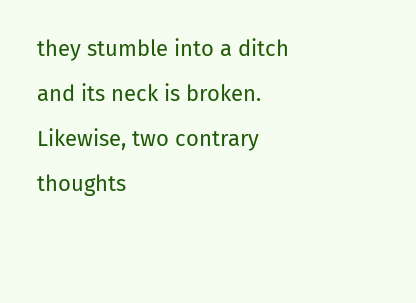they stumble into a ditch and its neck is broken. Likewise, two contrary thoughts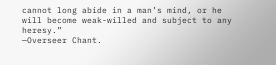cannot long abide in a man’s mind, or he will become weak-willed and subject to any heresy.”
—Overseer Chant.